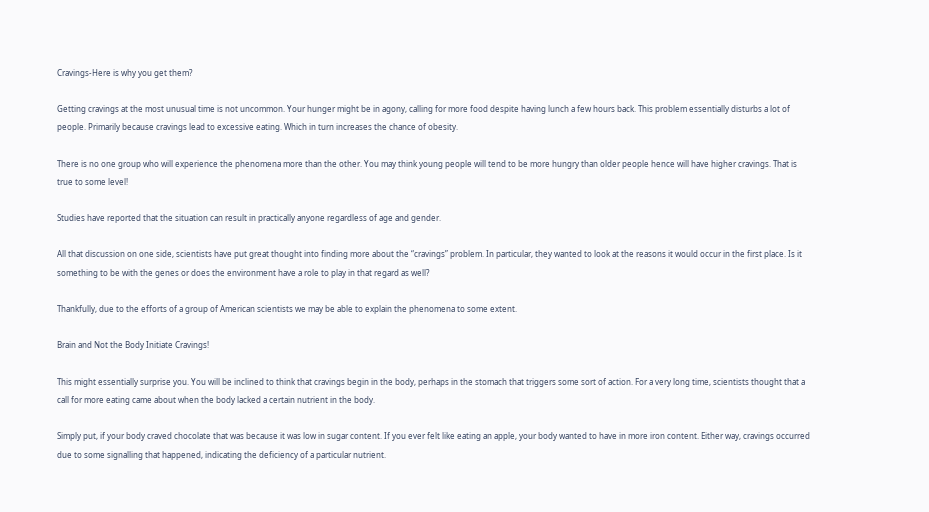Cravings-Here is why you get them?

Getting cravings at the most unusual time is not uncommon. Your hunger might be in agony, calling for more food despite having lunch a few hours back. This problem essentially disturbs a lot of people. Primarily because cravings lead to excessive eating. Which in turn increases the chance of obesity.

There is no one group who will experience the phenomena more than the other. You may think young people will tend to be more hungry than older people hence will have higher cravings. That is true to some level!

Studies have reported that the situation can result in practically anyone regardless of age and gender.

All that discussion on one side, scientists have put great thought into finding more about the “cravings” problem. In particular, they wanted to look at the reasons it would occur in the first place. Is it something to be with the genes or does the environment have a role to play in that regard as well?

Thankfully, due to the efforts of a group of American scientists we may be able to explain the phenomena to some extent.

Brain and Not the Body Initiate Cravings!

This might essentially surprise you. You will be inclined to think that cravings begin in the body, perhaps in the stomach that triggers some sort of action. For a very long time, scientists thought that a call for more eating came about when the body lacked a certain nutrient in the body.

Simply put, if your body craved chocolate that was because it was low in sugar content. If you ever felt like eating an apple, your body wanted to have in more iron content. Either way, cravings occurred due to some signalling that happened, indicating the deficiency of a particular nutrient.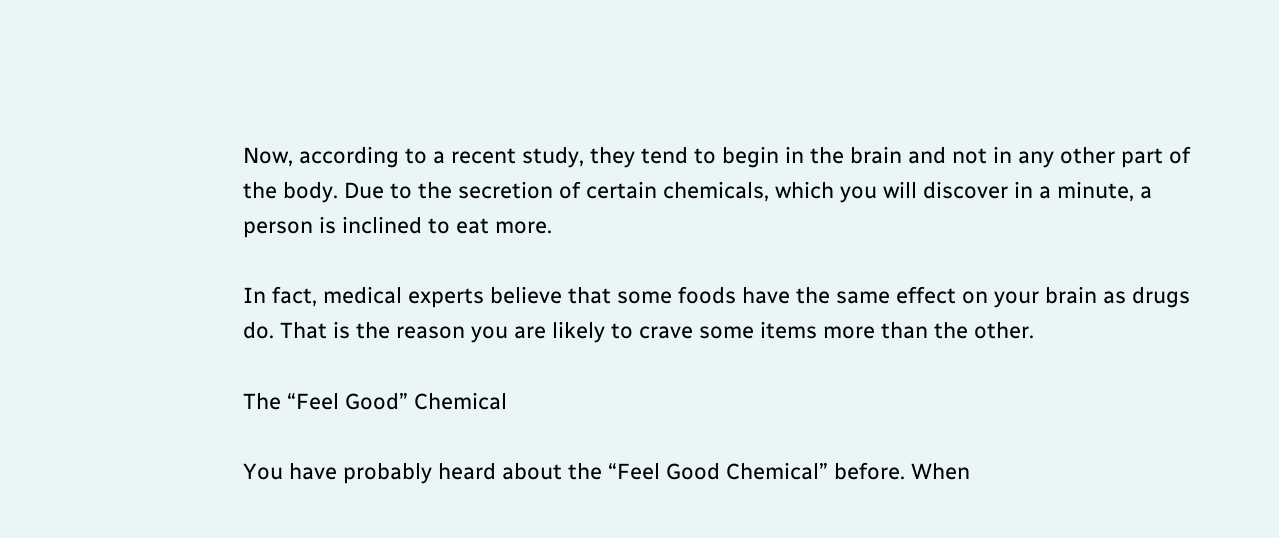Now, according to a recent study, they tend to begin in the brain and not in any other part of the body. Due to the secretion of certain chemicals, which you will discover in a minute, a person is inclined to eat more.

In fact, medical experts believe that some foods have the same effect on your brain as drugs do. That is the reason you are likely to crave some items more than the other.

The “Feel Good” Chemical

You have probably heard about the “Feel Good Chemical” before. When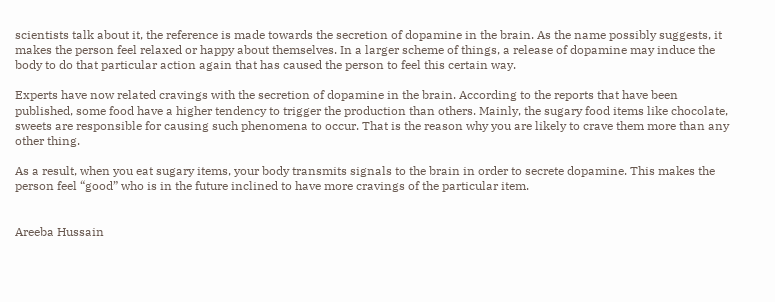scientists talk about it, the reference is made towards the secretion of dopamine in the brain. As the name possibly suggests, it makes the person feel relaxed or happy about themselves. In a larger scheme of things, a release of dopamine may induce the body to do that particular action again that has caused the person to feel this certain way.

Experts have now related cravings with the secretion of dopamine in the brain. According to the reports that have been published, some food have a higher tendency to trigger the production than others. Mainly, the sugary food items like chocolate, sweets are responsible for causing such phenomena to occur. That is the reason why you are likely to crave them more than any other thing.

As a result, when you eat sugary items, your body transmits signals to the brain in order to secrete dopamine. This makes the person feel “good” who is in the future inclined to have more cravings of the particular item.


Areeba Hussain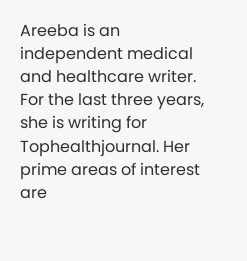Areeba is an independent medical and healthcare writer. For the last three years, she is writing for Tophealthjournal. Her prime areas of interest are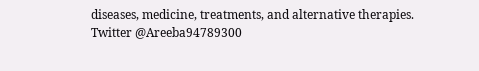diseases, medicine, treatments, and alternative therapies. Twitter @Areeba94789300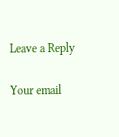Leave a Reply

Your email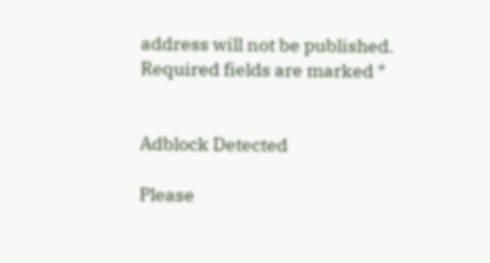address will not be published. Required fields are marked *


Adblock Detected

Please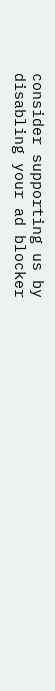consider supporting us by disabling your ad blocker